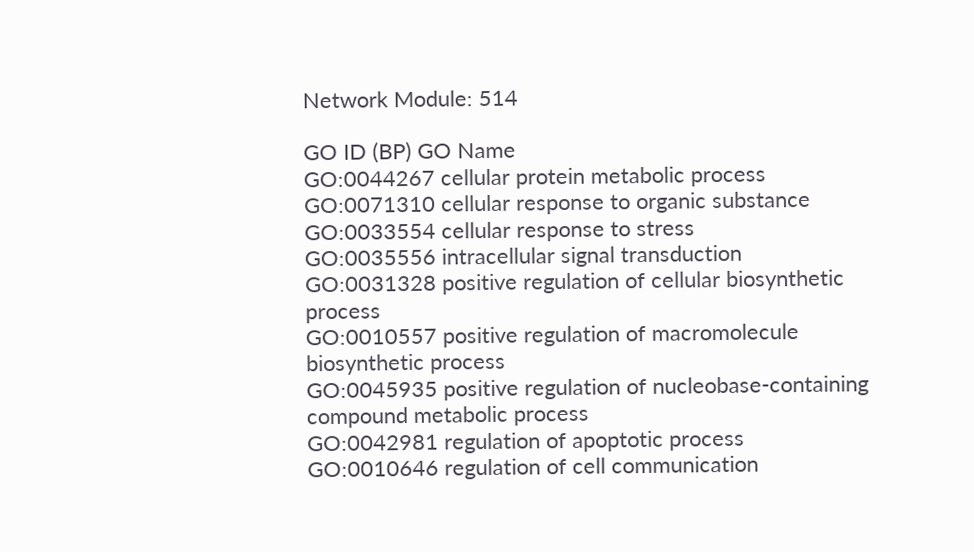Network Module: 514

GO ID (BP) GO Name
GO:0044267 cellular protein metabolic process
GO:0071310 cellular response to organic substance
GO:0033554 cellular response to stress
GO:0035556 intracellular signal transduction
GO:0031328 positive regulation of cellular biosynthetic process
GO:0010557 positive regulation of macromolecule biosynthetic process
GO:0045935 positive regulation of nucleobase-containing compound metabolic process
GO:0042981 regulation of apoptotic process
GO:0010646 regulation of cell communication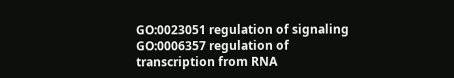GO:0023051 regulation of signaling
GO:0006357 regulation of transcription from RNA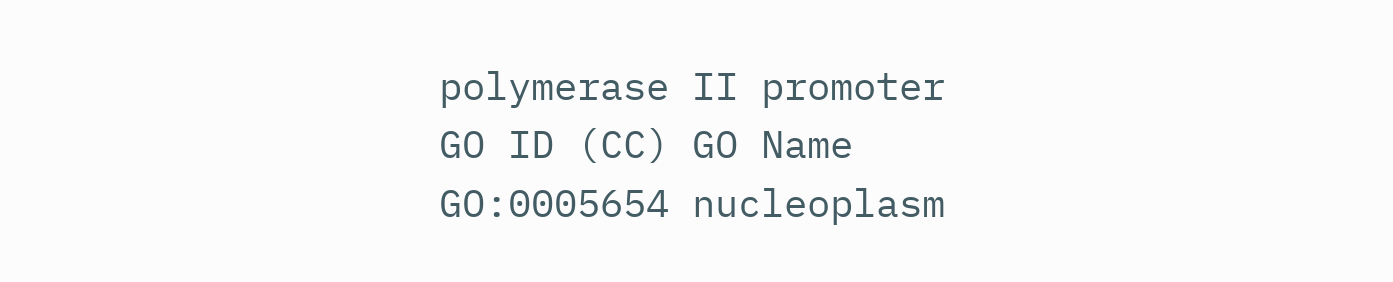polymerase II promoter
GO ID (CC) GO Name
GO:0005654 nucleoplasm